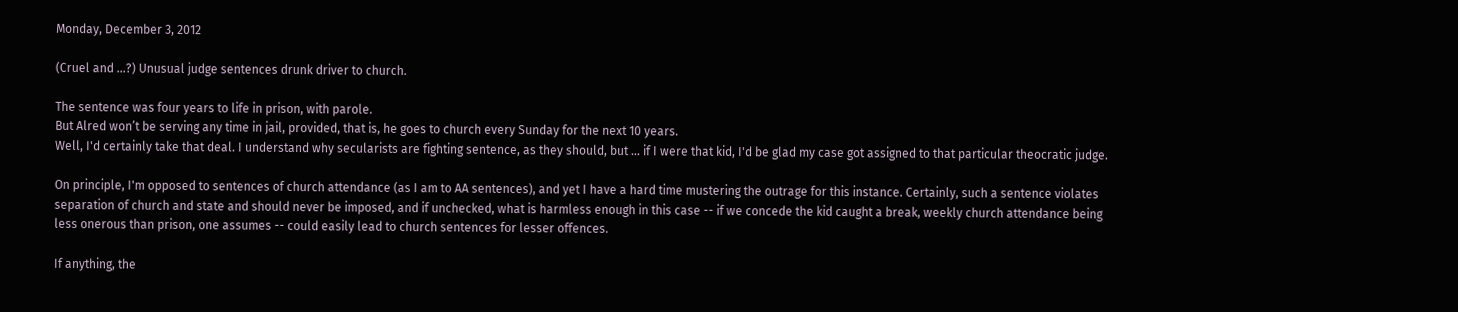Monday, December 3, 2012

(Cruel and ...?) Unusual judge sentences drunk driver to church.

The sentence was four years to life in prison, with parole.
But Alred won’t be serving any time in jail, provided, that is, he goes to church every Sunday for the next 10 years.
Well, I'd certainly take that deal. I understand why secularists are fighting sentence, as they should, but ... if I were that kid, I'd be glad my case got assigned to that particular theocratic judge.

On principle, I'm opposed to sentences of church attendance (as I am to AA sentences), and yet I have a hard time mustering the outrage for this instance. Certainly, such a sentence violates separation of church and state and should never be imposed, and if unchecked, what is harmless enough in this case -- if we concede the kid caught a break, weekly church attendance being less onerous than prison, one assumes -- could easily lead to church sentences for lesser offences.

If anything, the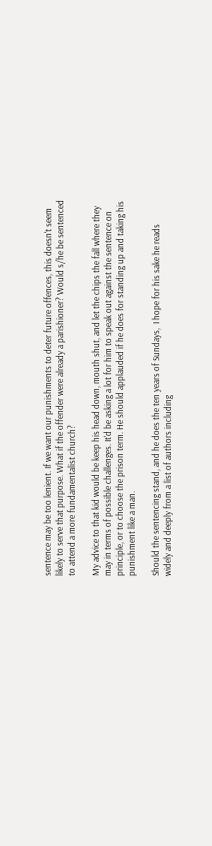sentence may be too lenient. If we want our punishments to deter future offences, this doesn't seem likely to serve that purpose. What if the offender were already a parishioner? Would s/he be sentenced to attend a more fundamentalist church?

My advice to that kid would be keep his head down, mouth shut, and let the chips the fall where they may in terms of possible challenges. It'd be asking a lot for him to speak out against the sentence on principle, or to choose the prison term. He should applauded if he does for standing up and taking his punishment like a man.

Should the sentencing stand, and he does the ten years of Sundays,  I hope for his sake he reads widely and deeply from a list of authors including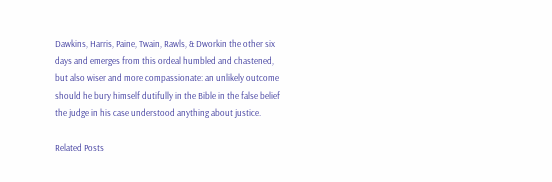Dawkins, Harris, Paine, Twain, Rawls, & Dworkin the other six days and emerges from this ordeal humbled and chastened, but also wiser and more compassionate: an unlikely outcome should he bury himself dutifully in the Bible in the false belief the judge in his case understood anything about justice.

Related Posts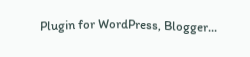Plugin for WordPress, Blogger...